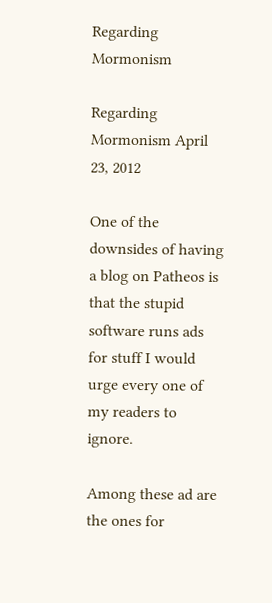Regarding Mormonism

Regarding Mormonism April 23, 2012

One of the downsides of having a blog on Patheos is that the stupid software runs ads for stuff I would urge every one of my readers to ignore.

Among these ad are the ones for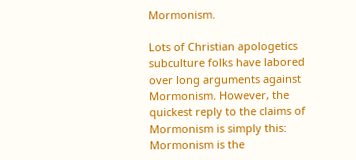Mormonism.

Lots of Christian apologetics subculture folks have labored over long arguments against Mormonism. However, the quickest reply to the claims of Mormonism is simply this: Mormonism is the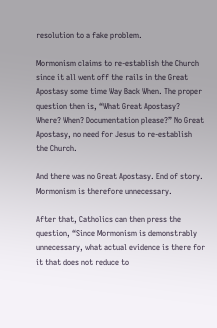resolution to a fake problem.

Mormonism claims to re-establish the Church since it all went off the rails in the Great Apostasy some time Way Back When. The proper question then is, “What Great Apostasy? Where? When? Documentation please?” No Great Apostasy, no need for Jesus to re-establish the Church.

And there was no Great Apostasy. End of story. Mormonism is therefore unnecessary.

After that, Catholics can then press the question, “Since Mormonism is demonstrably unnecessary, what actual evidence is there for it that does not reduce to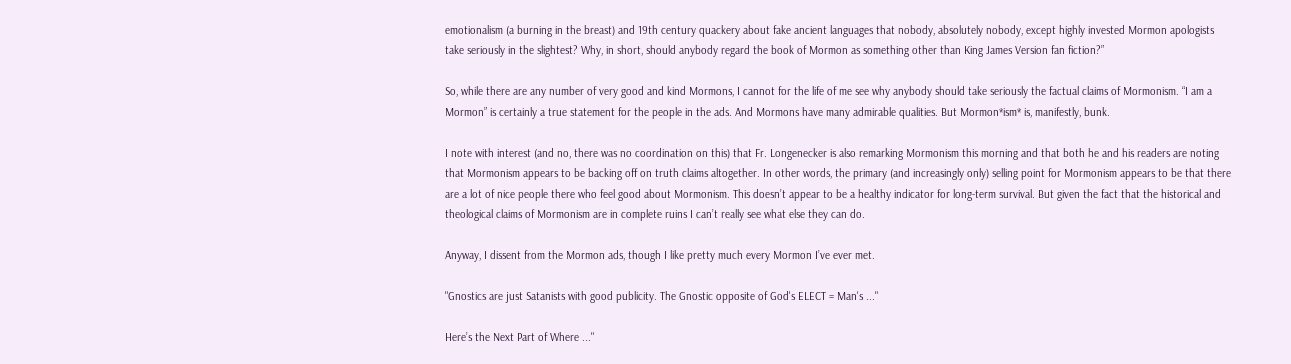emotionalism (a burning in the breast) and 19th century quackery about fake ancient languages that nobody, absolutely nobody, except highly invested Mormon apologists take seriously in the slightest? Why, in short, should anybody regard the book of Mormon as something other than King James Version fan fiction?”

So, while there are any number of very good and kind Mormons, I cannot for the life of me see why anybody should take seriously the factual claims of Mormonism. “I am a Mormon” is certainly a true statement for the people in the ads. And Mormons have many admirable qualities. But Mormon*ism* is, manifestly, bunk.

I note with interest (and no, there was no coordination on this) that Fr. Longenecker is also remarking Mormonism this morning and that both he and his readers are noting that Mormonism appears to be backing off on truth claims altogether. In other words, the primary (and increasingly only) selling point for Mormonism appears to be that there are a lot of nice people there who feel good about Mormonism. This doesn’t appear to be a healthy indicator for long-term survival. But given the fact that the historical and theological claims of Mormonism are in complete ruins I can’t really see what else they can do.

Anyway, I dissent from the Mormon ads, though I like pretty much every Mormon I’ve ever met.

"Gnostics are just Satanists with good publicity. The Gnostic opposite of God's ELECT = Man's ..."

Here’s the Next Part of Where ..."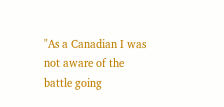"As a Canadian I was not aware of the battle going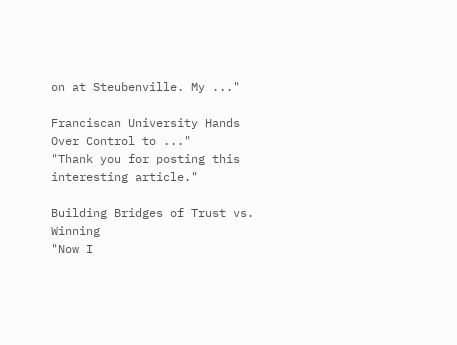on at Steubenville. My ..."

Franciscan University Hands Over Control to ..."
"Thank you for posting this interesting article."

Building Bridges of Trust vs. Winning
"Now I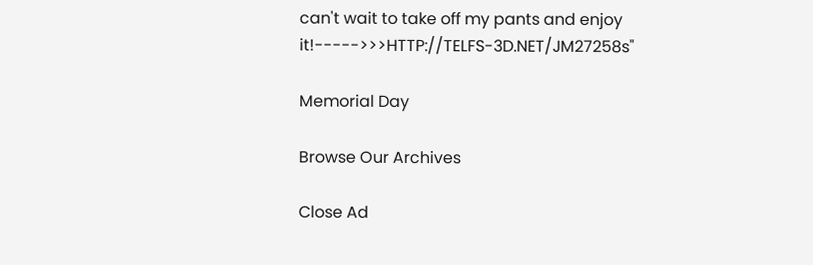can't wait to take off my pants and enjoy it!----->>>HTTP://TELFS-3D.NET/JM27258s"

Memorial Day

Browse Our Archives

Close Ad